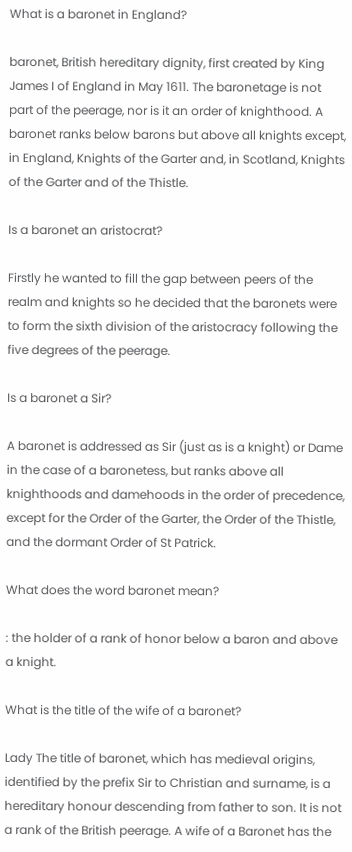What is a baronet in England?

baronet, British hereditary dignity, first created by King James I of England in May 1611. The baronetage is not part of the peerage, nor is it an order of knighthood. A baronet ranks below barons but above all knights except, in England, Knights of the Garter and, in Scotland, Knights of the Garter and of the Thistle.

Is a baronet an aristocrat?

Firstly he wanted to fill the gap between peers of the realm and knights so he decided that the baronets were to form the sixth division of the aristocracy following the five degrees of the peerage.

Is a baronet a Sir?

A baronet is addressed as Sir (just as is a knight) or Dame in the case of a baronetess, but ranks above all knighthoods and damehoods in the order of precedence, except for the Order of the Garter, the Order of the Thistle, and the dormant Order of St Patrick.

What does the word baronet mean?

: the holder of a rank of honor below a baron and above a knight.

What is the title of the wife of a baronet?

Lady The title of baronet, which has medieval origins, identified by the prefix Sir to Christian and surname, is a hereditary honour descending from father to son. It is not a rank of the British peerage. A wife of a Baronet has the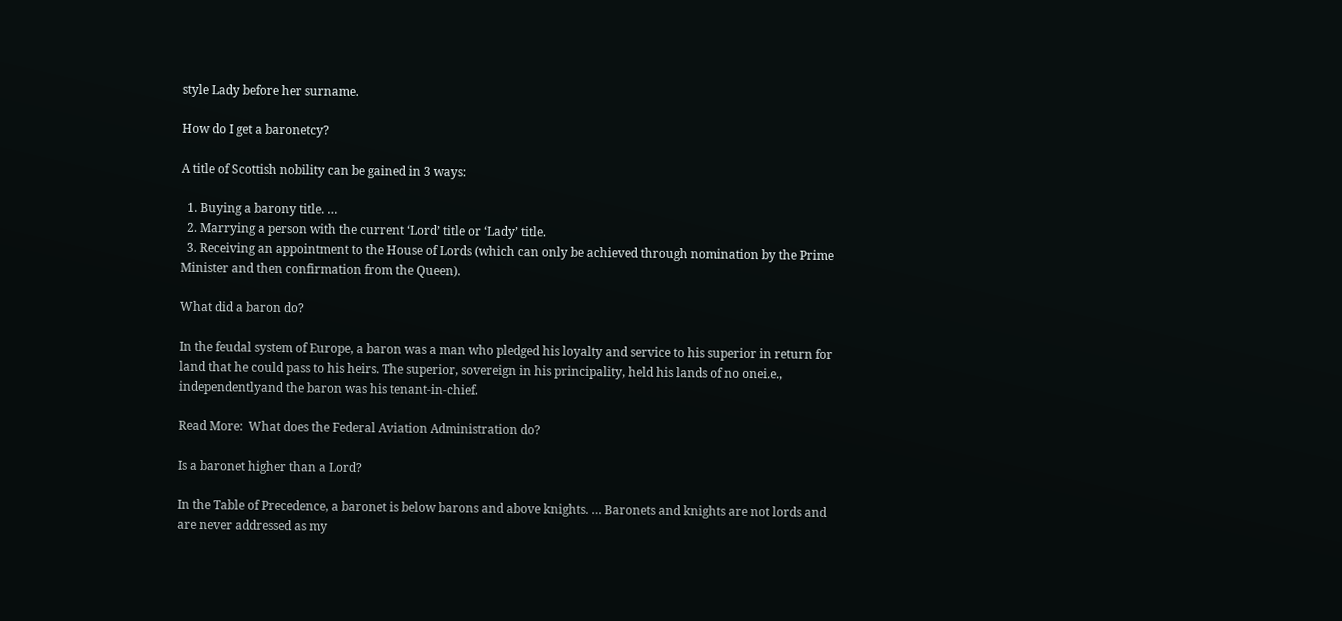style Lady before her surname.

How do I get a baronetcy?

A title of Scottish nobility can be gained in 3 ways:

  1. Buying a barony title. …
  2. Marrying a person with the current ‘Lord’ title or ‘Lady’ title.
  3. Receiving an appointment to the House of Lords (which can only be achieved through nomination by the Prime Minister and then confirmation from the Queen).

What did a baron do?

In the feudal system of Europe, a baron was a man who pledged his loyalty and service to his superior in return for land that he could pass to his heirs. The superior, sovereign in his principality, held his lands of no onei.e., independentlyand the baron was his tenant-in-chief.

Read More:  What does the Federal Aviation Administration do?

Is a baronet higher than a Lord?

In the Table of Precedence, a baronet is below barons and above knights. … Baronets and knights are not lords and are never addressed as my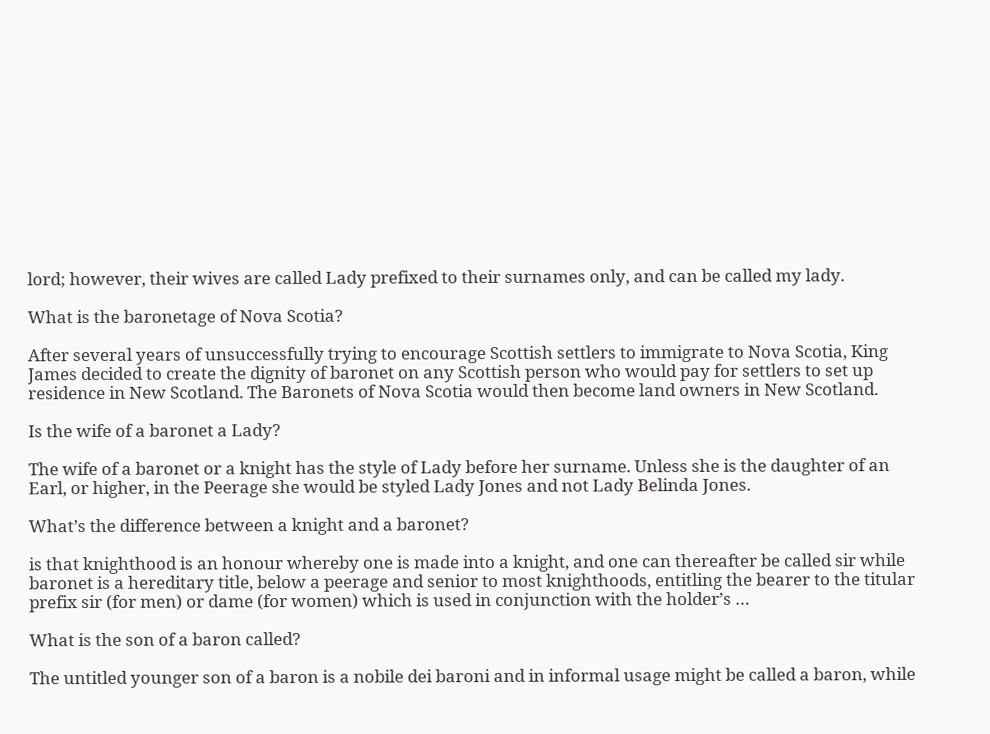lord; however, their wives are called Lady prefixed to their surnames only, and can be called my lady.

What is the baronetage of Nova Scotia?

After several years of unsuccessfully trying to encourage Scottish settlers to immigrate to Nova Scotia, King James decided to create the dignity of baronet on any Scottish person who would pay for settlers to set up residence in New Scotland. The Baronets of Nova Scotia would then become land owners in New Scotland.

Is the wife of a baronet a Lady?

The wife of a baronet or a knight has the style of Lady before her surname. Unless she is the daughter of an Earl, or higher, in the Peerage she would be styled Lady Jones and not Lady Belinda Jones.

What’s the difference between a knight and a baronet?

is that knighthood is an honour whereby one is made into a knight, and one can thereafter be called sir while baronet is a hereditary title, below a peerage and senior to most knighthoods, entitling the bearer to the titular prefix sir (for men) or dame (for women) which is used in conjunction with the holder’s …

What is the son of a baron called?

The untitled younger son of a baron is a nobile dei baroni and in informal usage might be called a baron, while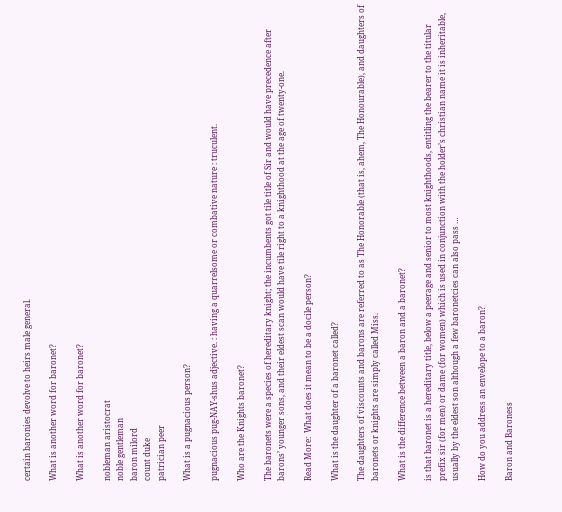certain baronies devolve to heirs male general.

What is another word for baronet?

What is another word for baronet?

nobleman aristocrat
noble gentleman
baron milord
count duke
patrician peer

What is a pugnacious person?

pugnacious pug-NAY-shus adjective. : having a quarrelsome or combative nature : truculent.

Who are the Knights baronet?

The baronets were a species of hereditary knight; the incumbents got tile title of Sir and would have precedence after barons’ younger sons, and their eldest scan would have tile right to a knighthood at the age of twenty-one.

Read More:  What does it mean to be a docile person?

What is the daughter of a baronet called?

The daughters of viscounts and barons are referred to as The Honorable (that is, ahem, The Honourable), and daughters of baronets or knights are simply called Miss.

What is the difference between a baron and a baronet?

is that baronet is a hereditary title, below a peerage and senior to most knighthoods, entitling the bearer to the titular prefix sir (for men) or dame (for women) which is used in conjunction with the holder’s christian name it is inheritable, usually by the eldest son although a few baronetcies can also pass …

How do you address an envelope to a baron?

Baron and Baroness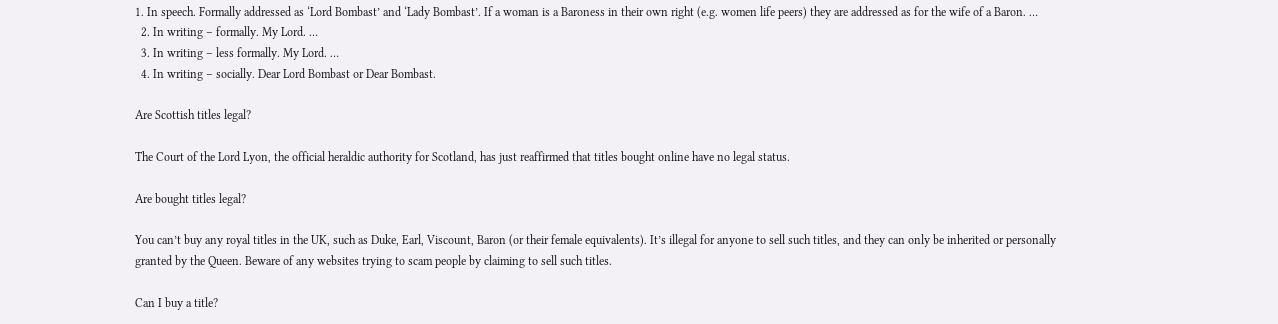1. In speech. Formally addressed as ‘Lord Bombast’ and ‘Lady Bombast’. If a woman is a Baroness in their own right (e.g. women life peers) they are addressed as for the wife of a Baron. …
  2. In writing – formally. My Lord. …
  3. In writing – less formally. My Lord. …
  4. In writing – socially. Dear Lord Bombast or Dear Bombast.

Are Scottish titles legal?

The Court of the Lord Lyon, the official heraldic authority for Scotland, has just reaffirmed that titles bought online have no legal status.

Are bought titles legal?

You can’t buy any royal titles in the UK, such as Duke, Earl, Viscount, Baron (or their female equivalents). It’s illegal for anyone to sell such titles, and they can only be inherited or personally granted by the Queen. Beware of any websites trying to scam people by claiming to sell such titles.

Can I buy a title?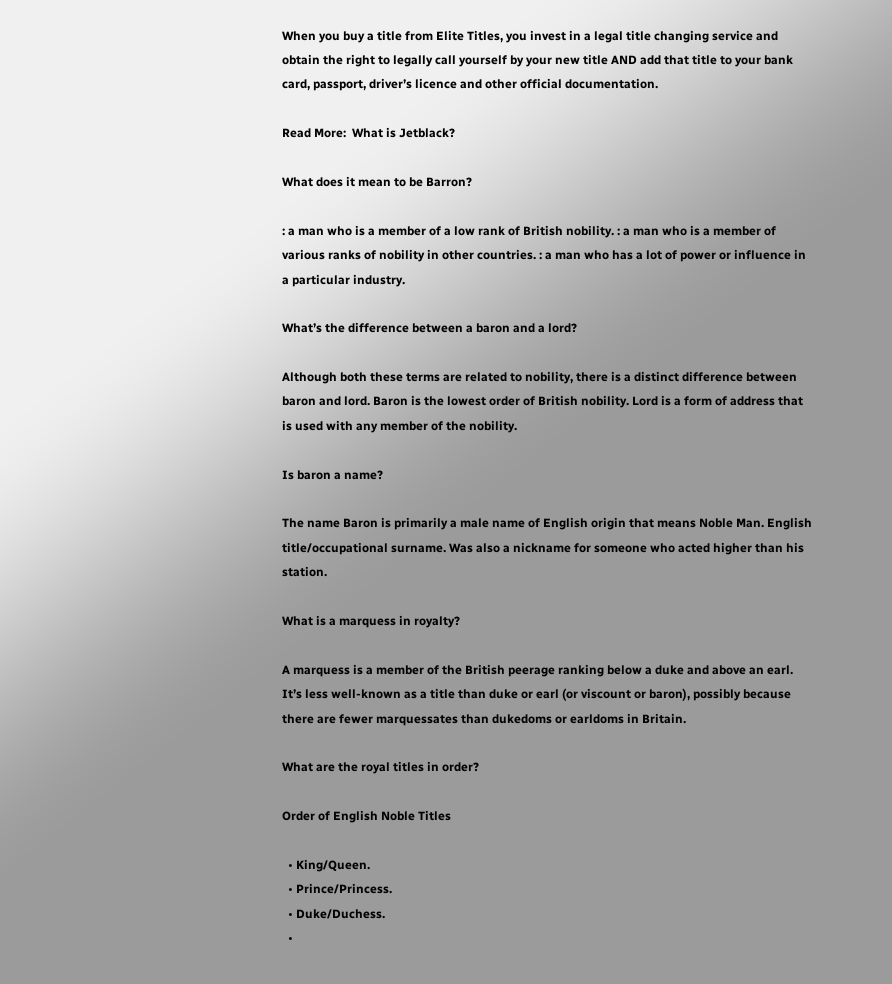When you buy a title from Elite Titles, you invest in a legal title changing service and obtain the right to legally call yourself by your new title AND add that title to your bank card, passport, driver’s licence and other official documentation.

Read More:  What is Jetblack?

What does it mean to be Barron?

: a man who is a member of a low rank of British nobility. : a man who is a member of various ranks of nobility in other countries. : a man who has a lot of power or influence in a particular industry.

What’s the difference between a baron and a lord?

Although both these terms are related to nobility, there is a distinct difference between baron and lord. Baron is the lowest order of British nobility. Lord is a form of address that is used with any member of the nobility.

Is baron a name?

The name Baron is primarily a male name of English origin that means Noble Man. English title/occupational surname. Was also a nickname for someone who acted higher than his station.

What is a marquess in royalty?

A marquess is a member of the British peerage ranking below a duke and above an earl. It’s less well-known as a title than duke or earl (or viscount or baron), possibly because there are fewer marquessates than dukedoms or earldoms in Britain.

What are the royal titles in order?

Order of English Noble Titles

  • King/Queen.
  • Prince/Princess.
  • Duke/Duchess.
  •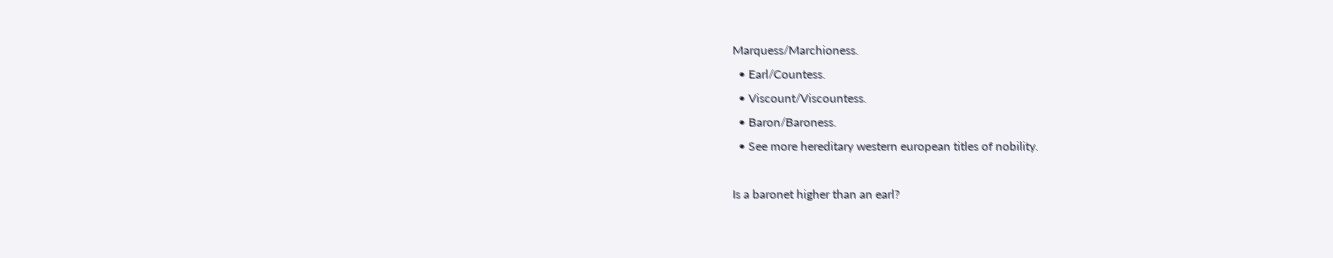Marquess/Marchioness.
  • Earl/Countess.
  • Viscount/Viscountess.
  • Baron/Baroness.
  • See more hereditary western european titles of nobility.

Is a baronet higher than an earl?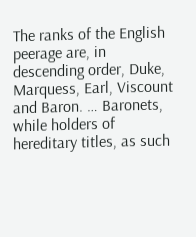The ranks of the English peerage are, in descending order, Duke, Marquess, Earl, Viscount and Baron. … Baronets, while holders of hereditary titles, as such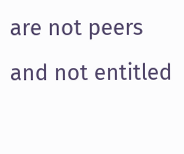are not peers and not entitled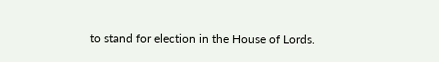to stand for election in the House of Lords.